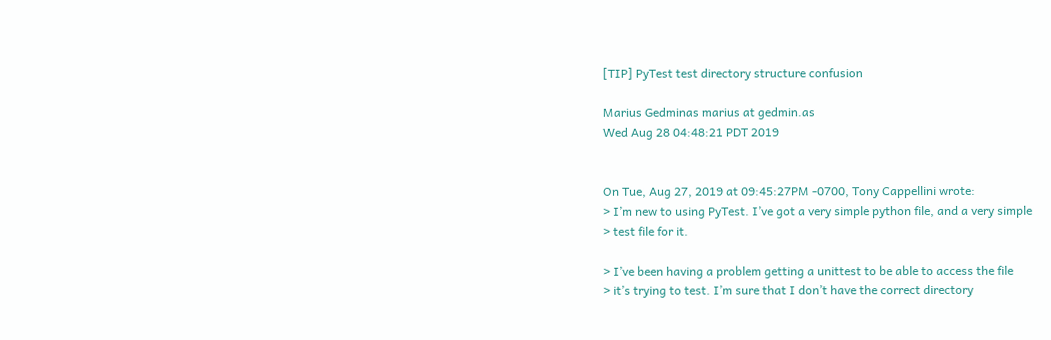[TIP] PyTest test directory structure confusion

Marius Gedminas marius at gedmin.as
Wed Aug 28 04:48:21 PDT 2019


On Tue, Aug 27, 2019 at 09:45:27PM -0700, Tony Cappellini wrote:
> I’m new to using PyTest. I’ve got a very simple python file, and a very simple
> test file for it.

> I’ve been having a problem getting a unittest to be able to access the file
> it’s trying to test. I’m sure that I don’t have the correct directory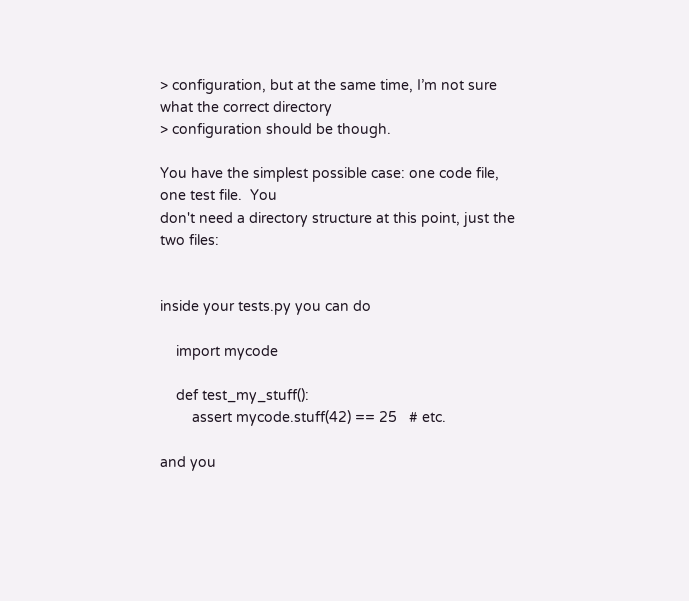> configuration, but at the same time, I’m not sure what the correct directory
> configuration should be though.

You have the simplest possible case: one code file, one test file.  You
don't need a directory structure at this point, just the two files:


inside your tests.py you can do

    import mycode

    def test_my_stuff():
        assert mycode.stuff(42) == 25   # etc.

and you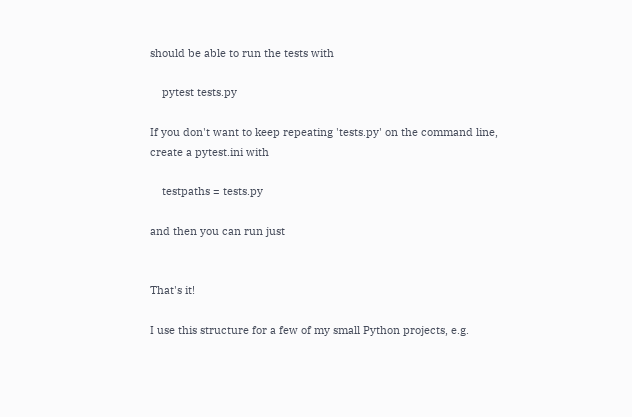should be able to run the tests with

    pytest tests.py

If you don't want to keep repeating 'tests.py' on the command line,
create a pytest.ini with

    testpaths = tests.py

and then you can run just


That's it!

I use this structure for a few of my small Python projects, e.g.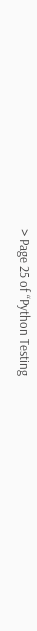> Page 25 of “Python Testing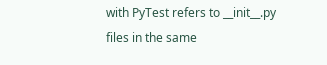with PyTest refers to __init__.py files in the same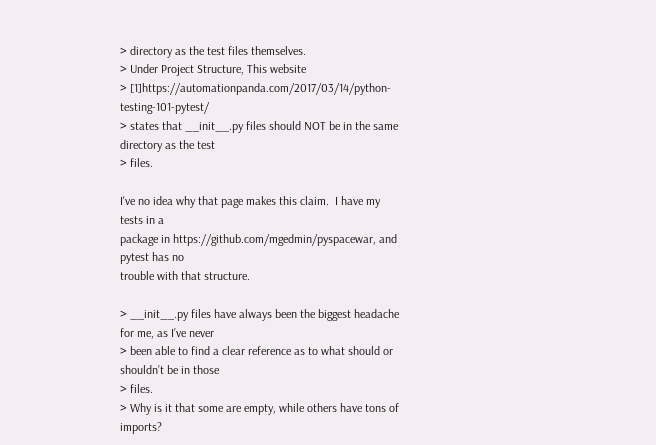> directory as the test files themselves.
> Under Project Structure, This website
> [1]https://automationpanda.com/2017/03/14/python-testing-101-pytest/
> states that __init__.py files should NOT be in the same directory as the test
> files.

I've no idea why that page makes this claim.  I have my tests in a
package in https://github.com/mgedmin/pyspacewar, and pytest has no
trouble with that structure.

> __init__.py files have always been the biggest headache for me, as I’ve never
> been able to find a clear reference as to what should or shouldn’t be in those
> files.
> Why is it that some are empty, while others have tons of imports?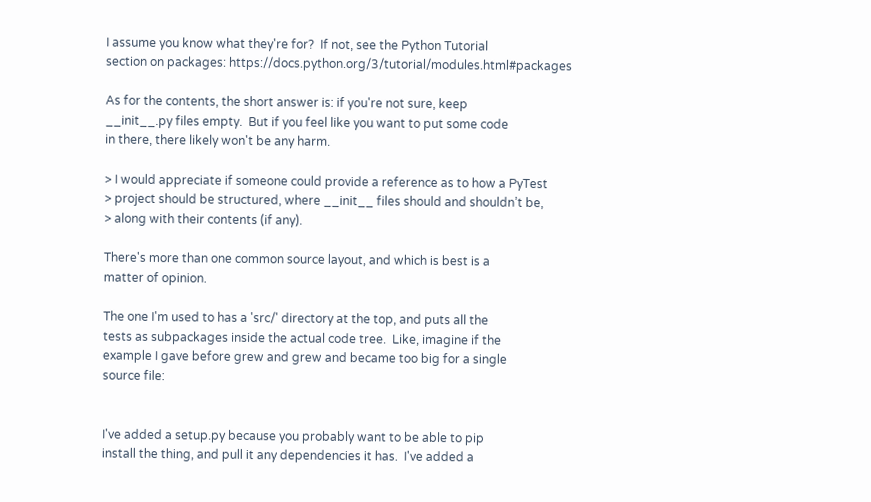I assume you know what they're for?  If not, see the Python Tutorial
section on packages: https://docs.python.org/3/tutorial/modules.html#packages

As for the contents, the short answer is: if you're not sure, keep
__init__.py files empty.  But if you feel like you want to put some code
in there, there likely won't be any harm.

> I would appreciate if someone could provide a reference as to how a PyTest
> project should be structured, where __init__ files should and shouldn’t be,
> along with their contents (if any).

There's more than one common source layout, and which is best is a
matter of opinion.

The one I'm used to has a 'src/' directory at the top, and puts all the
tests as subpackages inside the actual code tree.  Like, imagine if the
example I gave before grew and grew and became too big for a single
source file:


I've added a setup.py because you probably want to be able to pip
install the thing, and pull it any dependencies it has.  I've added a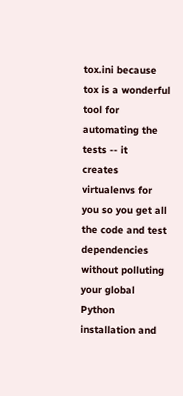tox.ini because tox is a wonderful tool for automating the tests -- it
creates virtualenvs for you so you get all the code and test
dependencies without polluting your global Python installation and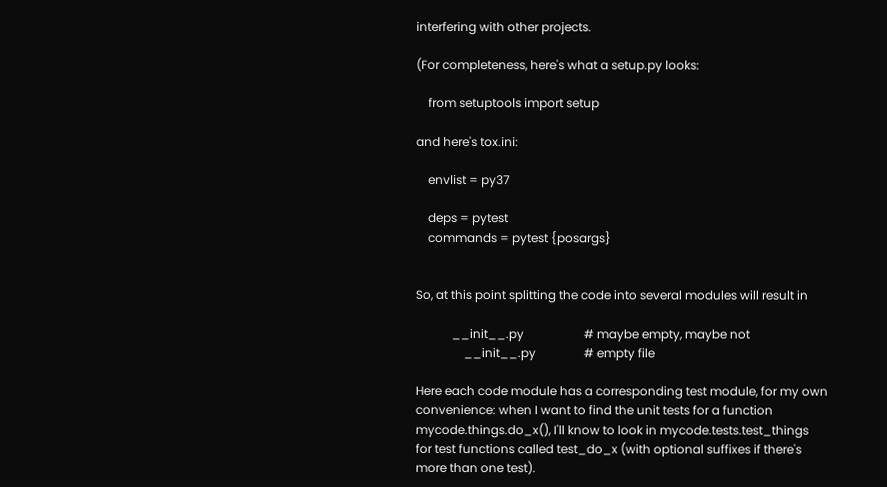interfering with other projects.

(For completeness, here's what a setup.py looks:

    from setuptools import setup

and here's tox.ini:

    envlist = py37

    deps = pytest
    commands = pytest {posargs}


So, at this point splitting the code into several modules will result in

            __init__.py                    # maybe empty, maybe not
                __init__.py                # empty file

Here each code module has a corresponding test module, for my own
convenience: when I want to find the unit tests for a function
mycode.things.do_x(), I'll know to look in mycode.tests.test_things
for test functions called test_do_x (with optional suffixes if there's
more than one test).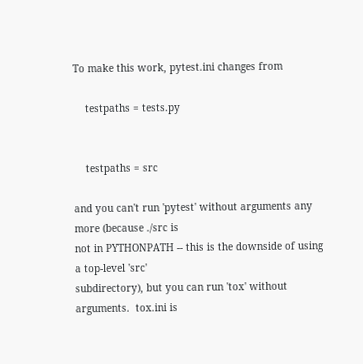To make this work, pytest.ini changes from

    testpaths = tests.py


    testpaths = src

and you can't run 'pytest' without arguments any more (because ./src is
not in PYTHONPATH -- this is the downside of using a top-level 'src'
subdirectory), but you can run 'tox' without arguments.  tox.ini is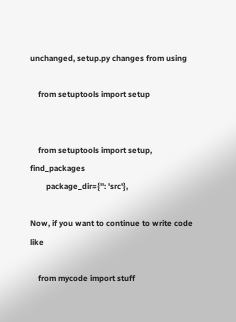unchanged, setup.py changes from using

    from setuptools import setup


    from setuptools import setup, find_packages
        package_dir={'': 'src'},

Now, if you want to continue to write code like

    from mycode import stuff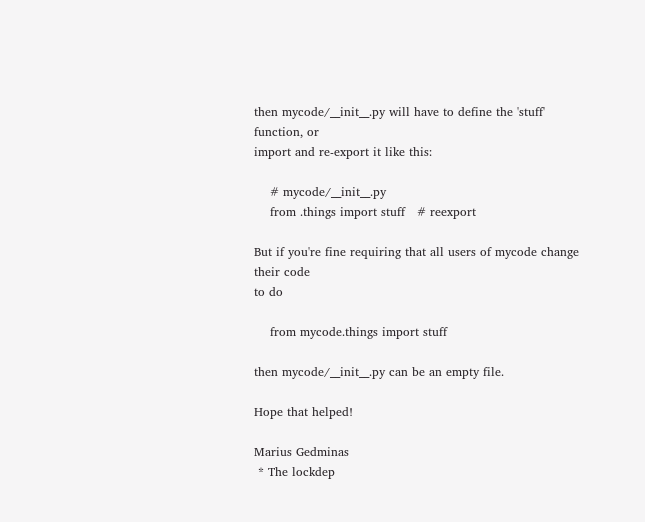then mycode/__init__.py will have to define the 'stuff' function, or
import and re-export it like this:

    # mycode/__init__.py
    from .things import stuff   # reexport

But if you're fine requiring that all users of mycode change their code
to do

    from mycode.things import stuff

then mycode/__init__.py can be an empty file.

Hope that helped!

Marius Gedminas
 * The lockdep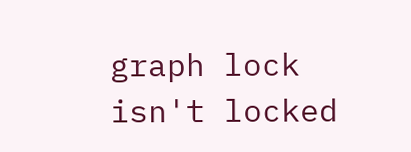graph lock isn't locked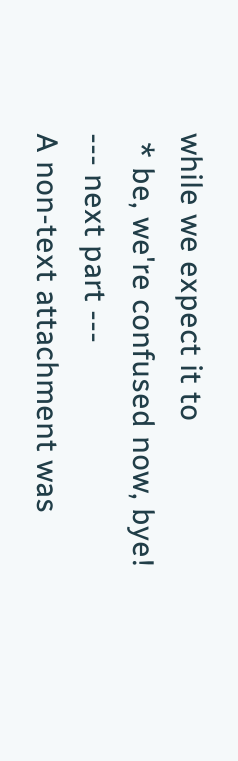while we expect it to
 * be, we're confused now, bye!
--- next part ---
A non-text attachment was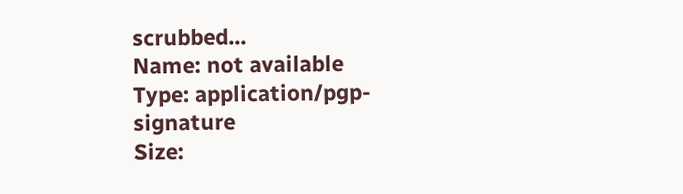scrubbed...
Name: not available
Type: application/pgp-signature
Size: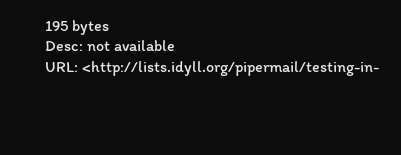195 bytes
Desc: not available
URL: <http://lists.idyll.org/pipermail/testing-in-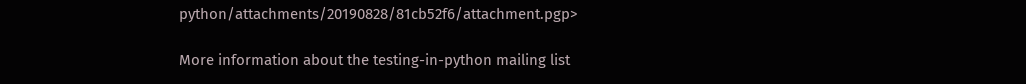python/attachments/20190828/81cb52f6/attachment.pgp>

More information about the testing-in-python mailing list